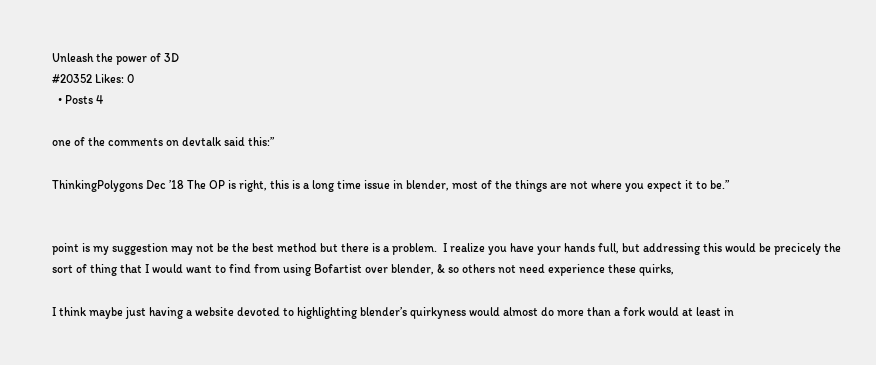Unleash the power of 3D
#20352 Likes: 0
  • Posts 4

one of the comments on devtalk said this:”

ThinkingPolygons Dec ’18 The OP is right, this is a long time issue in blender, most of the things are not where you expect it to be.”


point is my suggestion may not be the best method but there is a problem.  I realize you have your hands full, but addressing this would be precicely the sort of thing that I would want to find from using Bofartist over blender, & so others not need experience these quirks,

I think maybe just having a website devoted to highlighting blender’s quirkyness would almost do more than a fork would at least in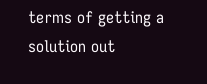terms of getting a solution out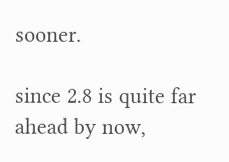sooner.

since 2.8 is quite far ahead by now,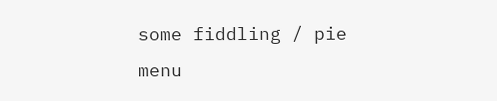some fiddling / pie menu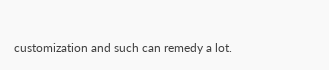customization and such can remedy a lot.